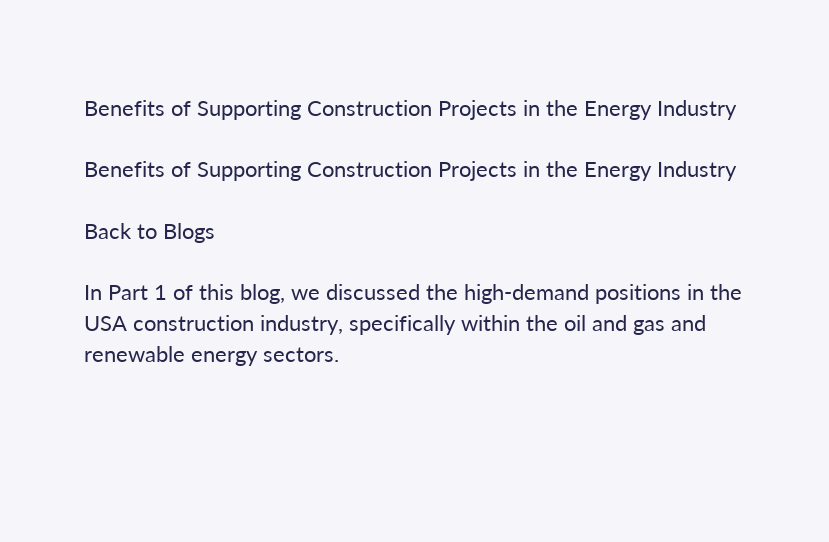Benefits of Supporting Construction Projects in the Energy Industry

Benefits of Supporting Construction Projects in the Energy Industry

Back to Blogs

In Part 1 of this blog, we discussed the high-demand positions in the USA construction industry, specifically within the oil and gas and renewable energy sectors.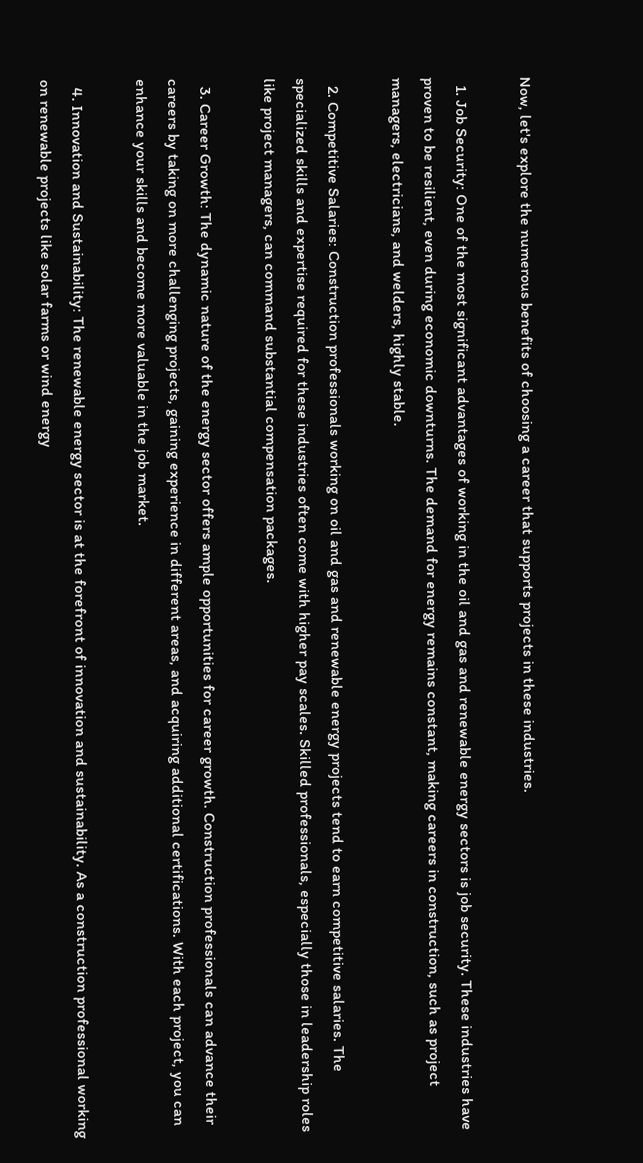Now, let's explore the numerous benefits of choosing a career that supports projects in these industries.

  1. Job Security: One of the most significant advantages of working in the oil and gas and renewable energy sectors is job security. These industries have proven to be resilient, even during economic downturns. The demand for energy remains constant, making careers in construction, such as project managers, electricians, and welders, highly stable.

  2. Competitive Salaries: Construction professionals working on oil and gas and renewable energy projects tend to earn competitive salaries. The specialized skills and expertise required for these industries often come with higher pay scales. Skilled professionals, especially those in leadership roles like project managers, can command substantial compensation packages.

  3. Career Growth: The dynamic nature of the energy sector offers ample opportunities for career growth. Construction professionals can advance their careers by taking on more challenging projects, gaining experience in different areas, and acquiring additional certifications. With each project, you can enhance your skills and become more valuable in the job market.

  4. Innovation and Sustainability: The renewable energy sector is at the forefront of innovation and sustainability. As a construction professional working on renewable projects like solar farms or wind energy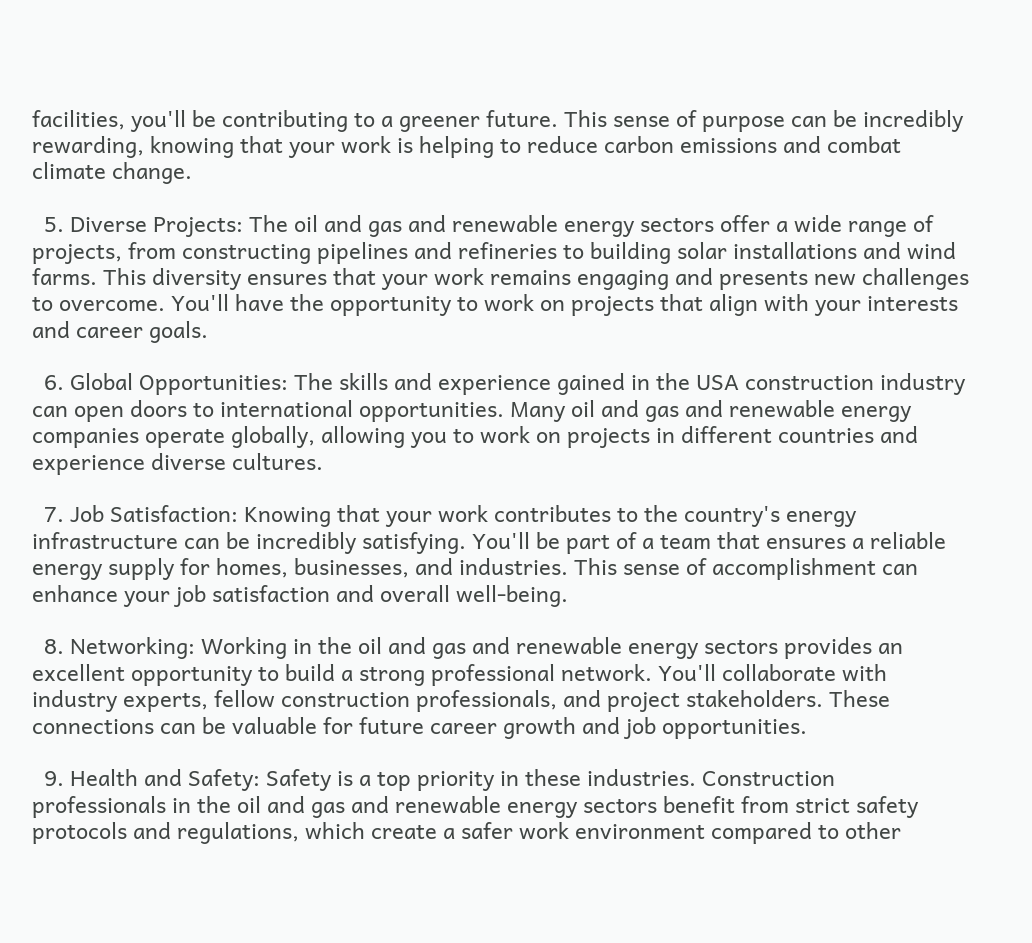facilities, you'll be contributing to a greener future. This sense of purpose can be incredibly rewarding, knowing that your work is helping to reduce carbon emissions and combat climate change.

  5. Diverse Projects: The oil and gas and renewable energy sectors offer a wide range of projects, from constructing pipelines and refineries to building solar installations and wind farms. This diversity ensures that your work remains engaging and presents new challenges to overcome. You'll have the opportunity to work on projects that align with your interests and career goals.

  6. Global Opportunities: The skills and experience gained in the USA construction industry can open doors to international opportunities. Many oil and gas and renewable energy companies operate globally, allowing you to work on projects in different countries and experience diverse cultures.

  7. Job Satisfaction: Knowing that your work contributes to the country's energy infrastructure can be incredibly satisfying. You'll be part of a team that ensures a reliable energy supply for homes, businesses, and industries. This sense of accomplishment can enhance your job satisfaction and overall well-being.

  8. Networking: Working in the oil and gas and renewable energy sectors provides an excellent opportunity to build a strong professional network. You'll collaborate with industry experts, fellow construction professionals, and project stakeholders. These connections can be valuable for future career growth and job opportunities.

  9. Health and Safety: Safety is a top priority in these industries. Construction professionals in the oil and gas and renewable energy sectors benefit from strict safety protocols and regulations, which create a safer work environment compared to other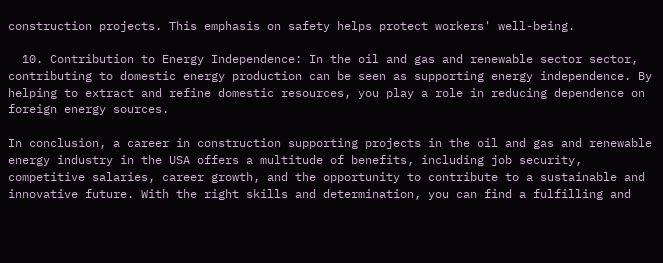construction projects. This emphasis on safety helps protect workers' well-being.

  10. Contribution to Energy Independence: In the oil and gas and renewable sector sector, contributing to domestic energy production can be seen as supporting energy independence. By helping to extract and refine domestic resources, you play a role in reducing dependence on foreign energy sources.

In conclusion, a career in construction supporting projects in the oil and gas and renewable energy industry in the USA offers a multitude of benefits, including job security, competitive salaries, career growth, and the opportunity to contribute to a sustainable and innovative future. With the right skills and determination, you can find a fulfilling and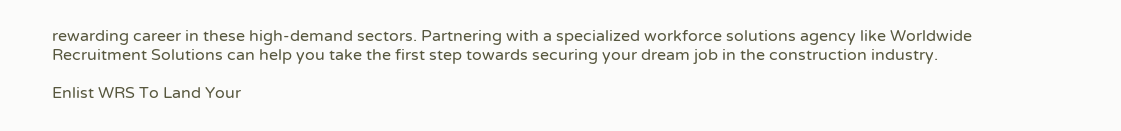rewarding career in these high-demand sectors. Partnering with a specialized workforce solutions agency like Worldwide Recruitment Solutions can help you take the first step towards securing your dream job in the construction industry.

Enlist WRS To Land Your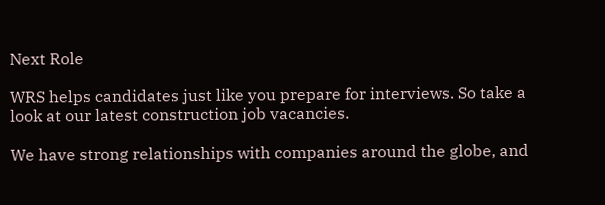Next Role

WRS helps candidates just like you prepare for interviews. So take a look at our latest construction job vacancies.

We have strong relationships with companies around the globe, and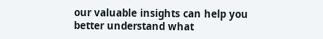our valuable insights can help you better understand what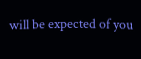will be expected of you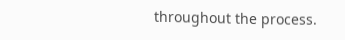throughout the process.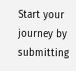Start your journey by submitting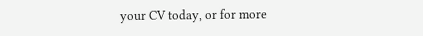your CV today, or for more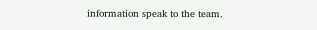information speak to the team.